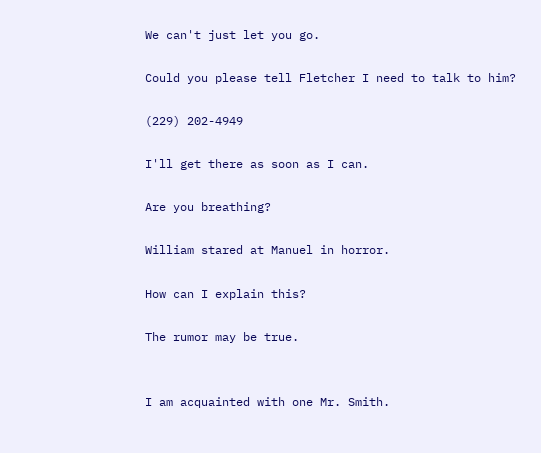We can't just let you go.

Could you please tell Fletcher I need to talk to him?

(229) 202-4949

I'll get there as soon as I can.

Are you breathing?

William stared at Manuel in horror.

How can I explain this?

The rumor may be true.


I am acquainted with one Mr. Smith.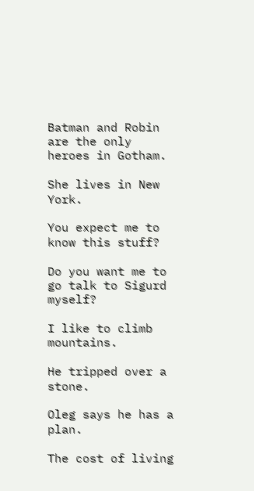Batman and Robin are the only heroes in Gotham.

She lives in New York.

You expect me to know this stuff?

Do you want me to go talk to Sigurd myself?

I like to climb mountains.

He tripped over a stone.

Oleg says he has a plan.

The cost of living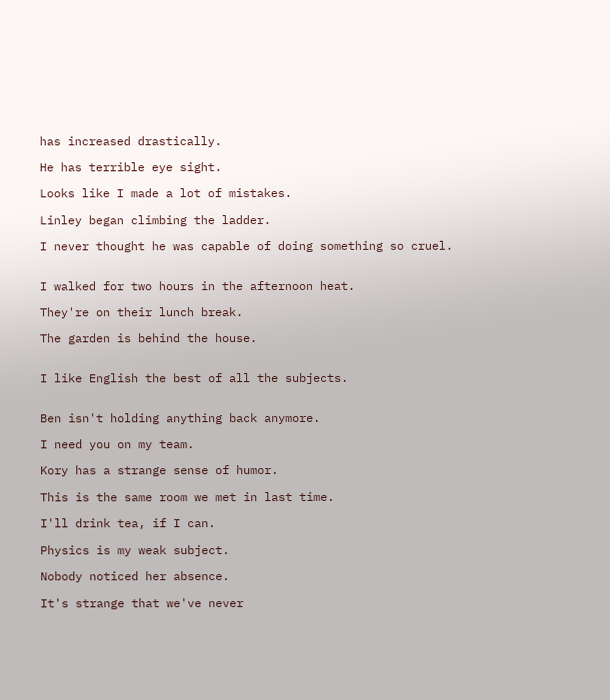has increased drastically.

He has terrible eye sight.

Looks like I made a lot of mistakes.

Linley began climbing the ladder.

I never thought he was capable of doing something so cruel.


I walked for two hours in the afternoon heat.

They're on their lunch break.

The garden is behind the house.


I like English the best of all the subjects.


Ben isn't holding anything back anymore.

I need you on my team.

Kory has a strange sense of humor.

This is the same room we met in last time.

I'll drink tea, if I can.

Physics is my weak subject.

Nobody noticed her absence.

It's strange that we've never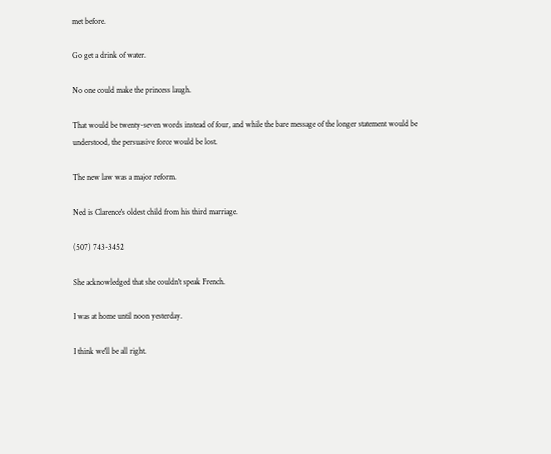met before.

Go get a drink of water.

No one could make the princess laugh.

That would be twenty-seven words instead of four, and while the bare message of the longer statement would be understood, the persuasive force would be lost.

The new law was a major reform.

Ned is Clarence's oldest child from his third marriage.

(507) 743-3452

She acknowledged that she couldn't speak French.

I was at home until noon yesterday.

I think we'll be all right.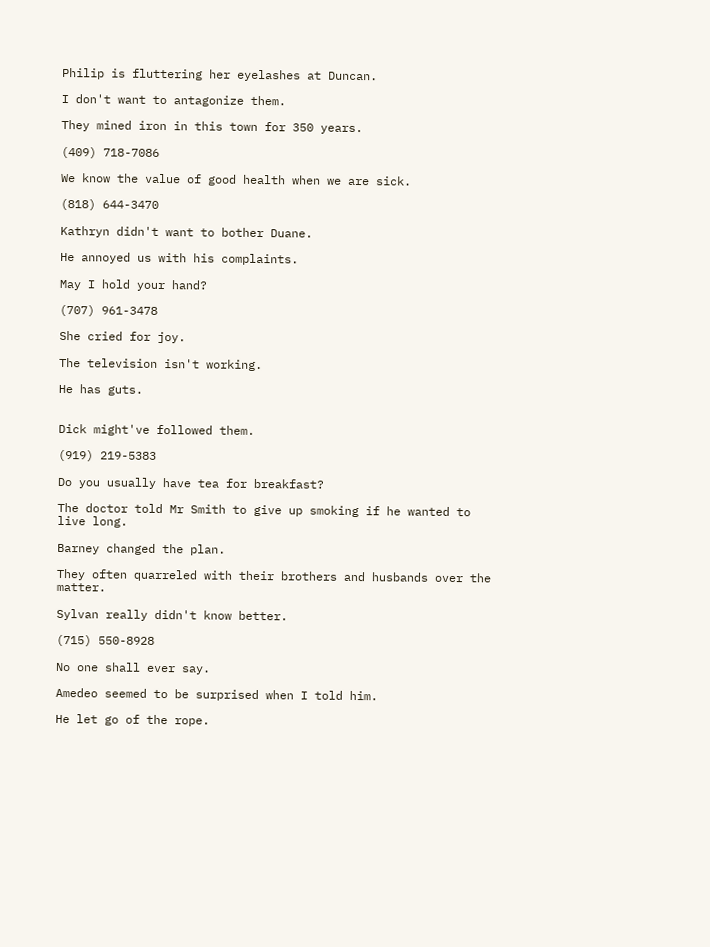Philip is fluttering her eyelashes at Duncan.

I don't want to antagonize them.

They mined iron in this town for 350 years.

(409) 718-7086

We know the value of good health when we are sick.

(818) 644-3470

Kathryn didn't want to bother Duane.

He annoyed us with his complaints.

May I hold your hand?

(707) 961-3478

She cried for joy.

The television isn't working.

He has guts.


Dick might've followed them.

(919) 219-5383

Do you usually have tea for breakfast?

The doctor told Mr Smith to give up smoking if he wanted to live long.

Barney changed the plan.

They often quarreled with their brothers and husbands over the matter.

Sylvan really didn't know better.

(715) 550-8928

No one shall ever say.

Amedeo seemed to be surprised when I told him.

He let go of the rope.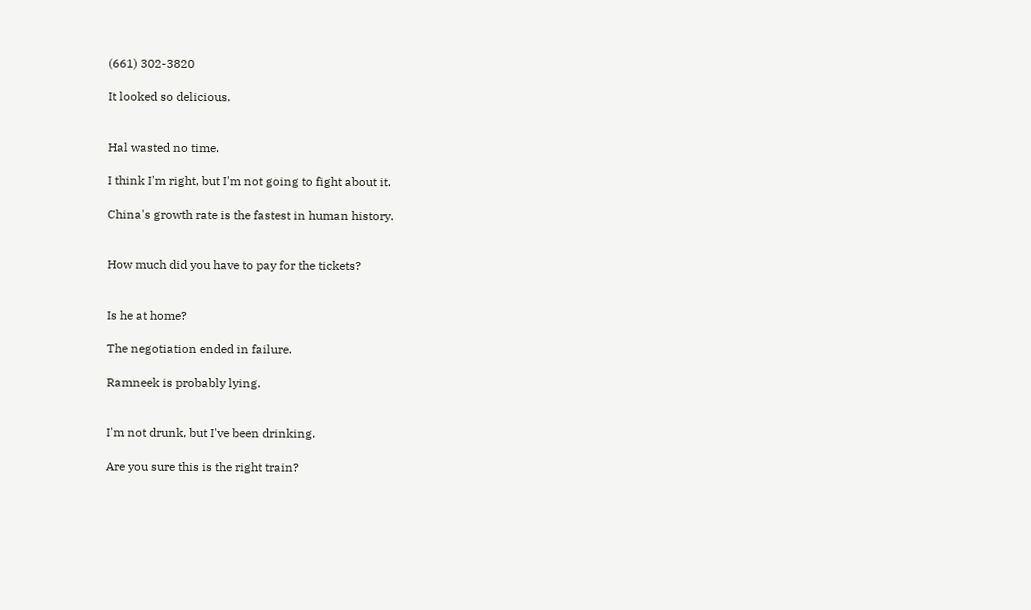(661) 302-3820

It looked so delicious.


Hal wasted no time.

I think I'm right, but I'm not going to fight about it.

China's growth rate is the fastest in human history.


How much did you have to pay for the tickets?


Is he at home?

The negotiation ended in failure.

Ramneek is probably lying.


I'm not drunk, but I've been drinking.

Are you sure this is the right train?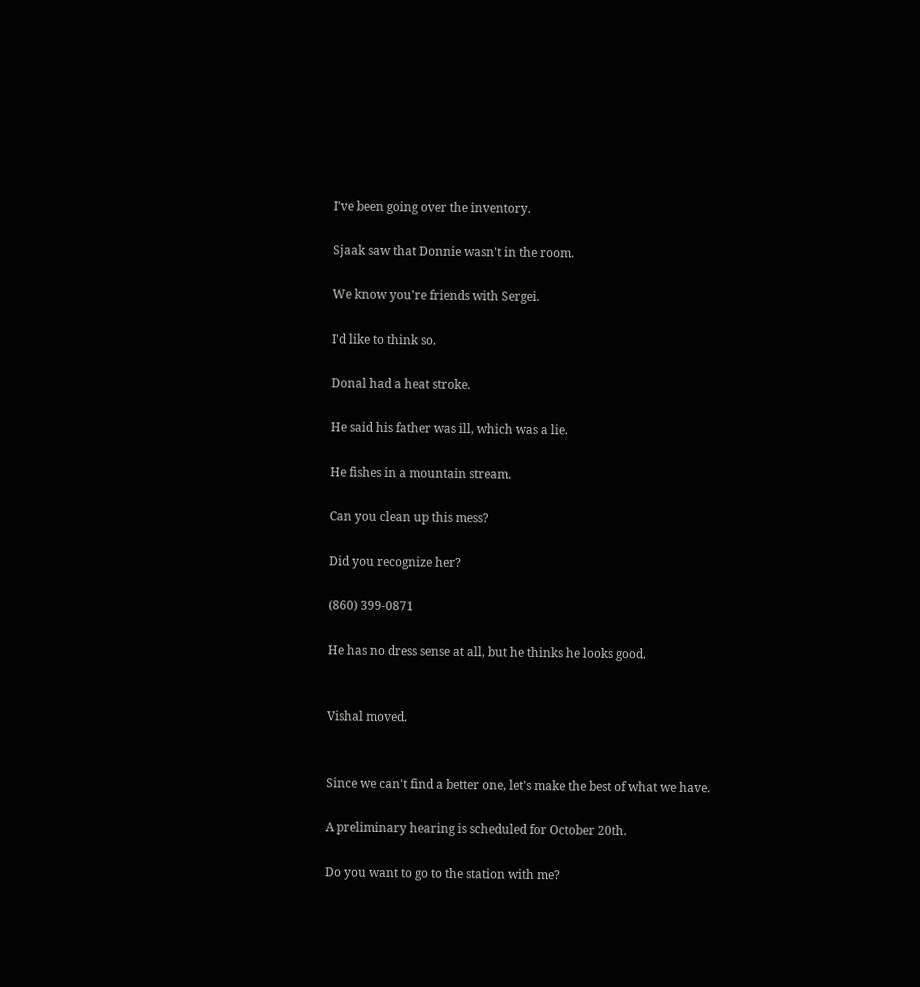I've been going over the inventory.

Sjaak saw that Donnie wasn't in the room.

We know you're friends with Sergei.

I'd like to think so.

Donal had a heat stroke.

He said his father was ill, which was a lie.

He fishes in a mountain stream.

Can you clean up this mess?

Did you recognize her?

(860) 399-0871

He has no dress sense at all, but he thinks he looks good.


Vishal moved.


Since we can't find a better one, let's make the best of what we have.

A preliminary hearing is scheduled for October 20th.

Do you want to go to the station with me?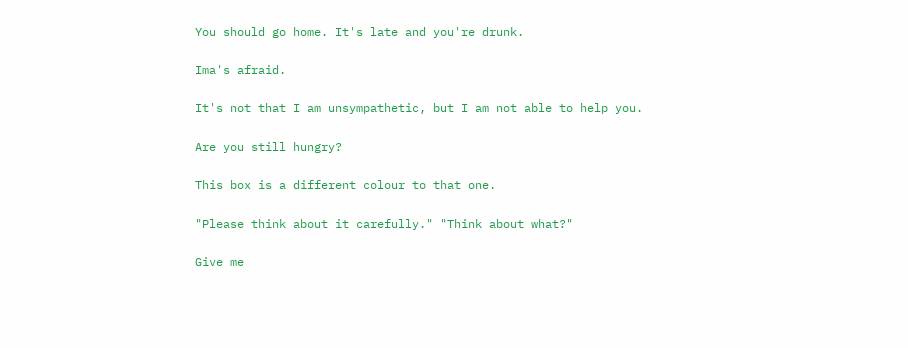You should go home. It's late and you're drunk.

Ima's afraid.

It's not that I am unsympathetic, but I am not able to help you.

Are you still hungry?

This box is a different colour to that one.

"Please think about it carefully." "Think about what?"

Give me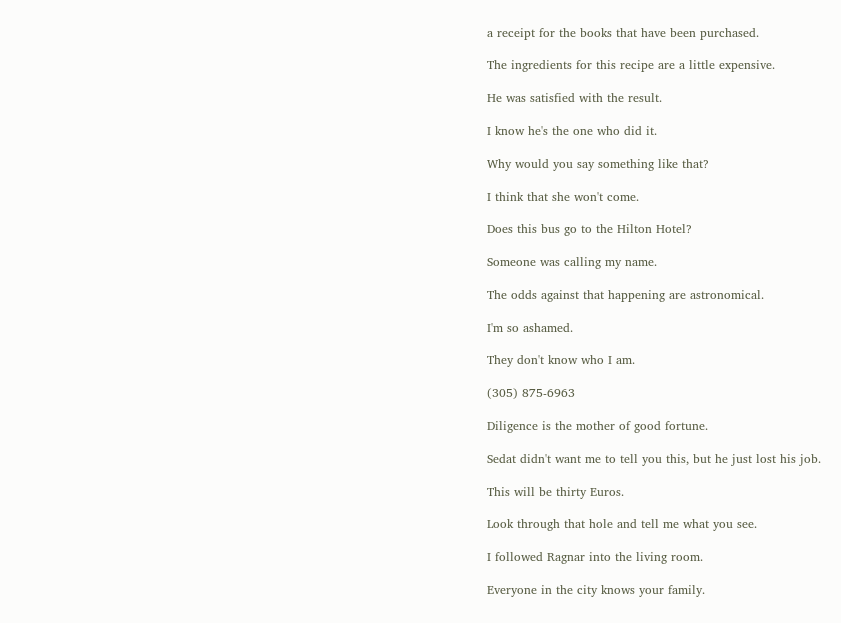a receipt for the books that have been purchased.

The ingredients for this recipe are a little expensive.

He was satisfied with the result.

I know he's the one who did it.

Why would you say something like that?

I think that she won't come.

Does this bus go to the Hilton Hotel?

Someone was calling my name.

The odds against that happening are astronomical.

I'm so ashamed.

They don't know who I am.

(305) 875-6963

Diligence is the mother of good fortune.

Sedat didn't want me to tell you this, but he just lost his job.

This will be thirty Euros.

Look through that hole and tell me what you see.

I followed Ragnar into the living room.

Everyone in the city knows your family.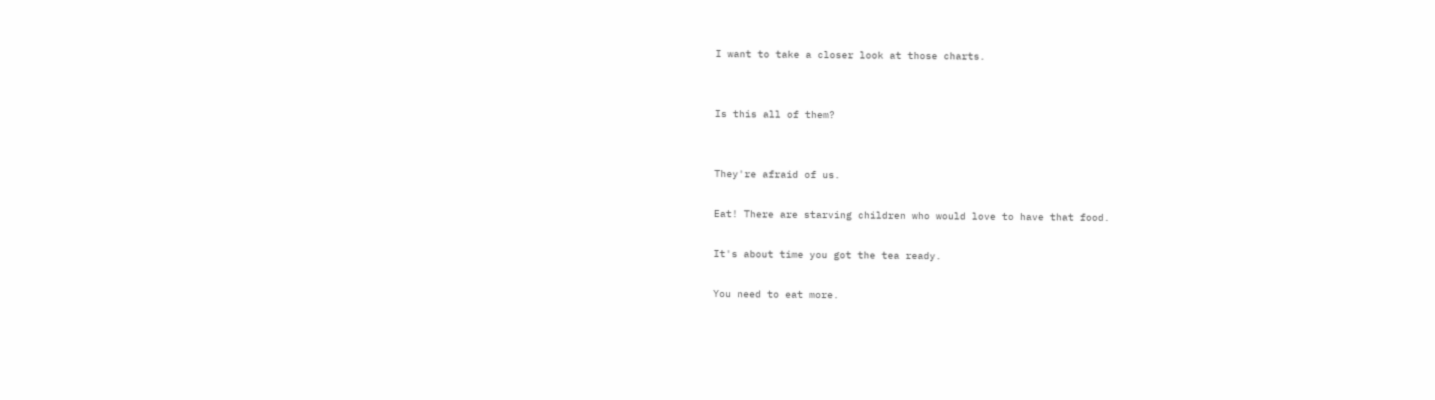I want to take a closer look at those charts.


Is this all of them?


They're afraid of us.

Eat! There are starving children who would love to have that food.

It's about time you got the tea ready.

You need to eat more.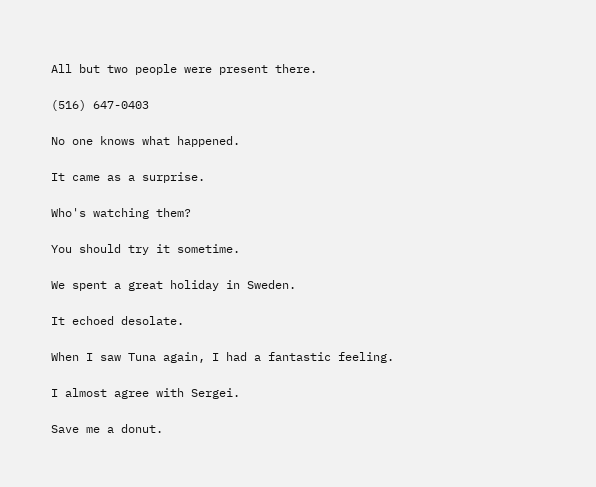All but two people were present there.

(516) 647-0403

No one knows what happened.

It came as a surprise.

Who's watching them?

You should try it sometime.

We spent a great holiday in Sweden.

It echoed desolate.

When I saw Tuna again, I had a fantastic feeling.

I almost agree with Sergei.

Save me a donut.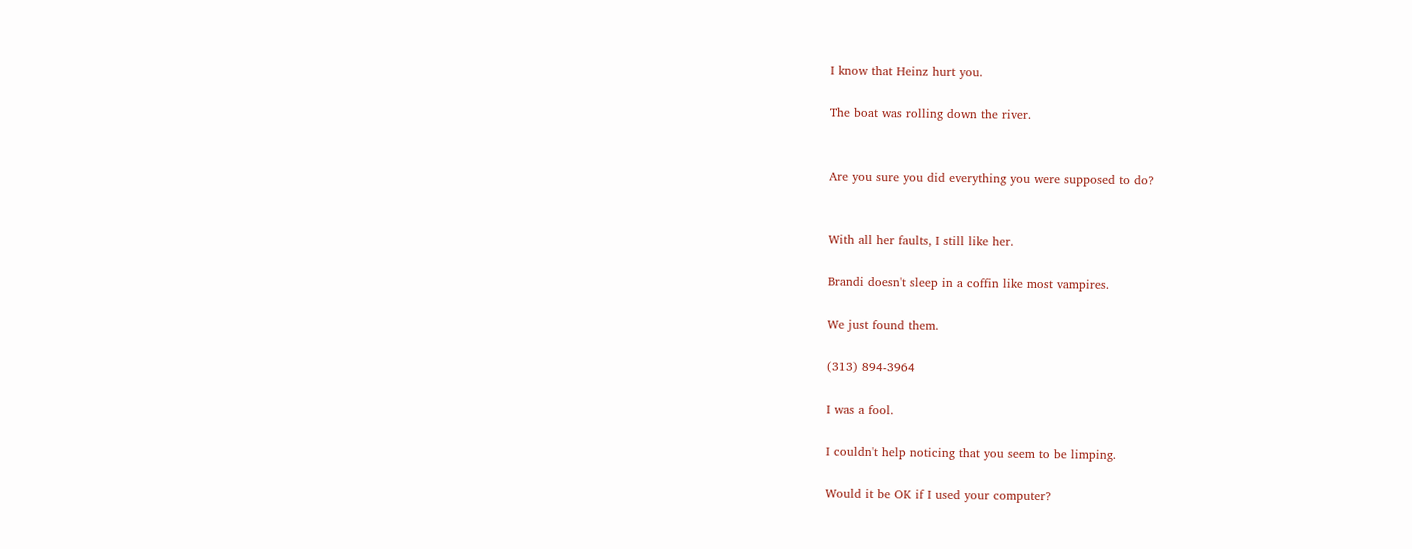I know that Heinz hurt you.

The boat was rolling down the river.


Are you sure you did everything you were supposed to do?


With all her faults, I still like her.

Brandi doesn't sleep in a coffin like most vampires.

We just found them.

(313) 894-3964

I was a fool.

I couldn't help noticing that you seem to be limping.

Would it be OK if I used your computer?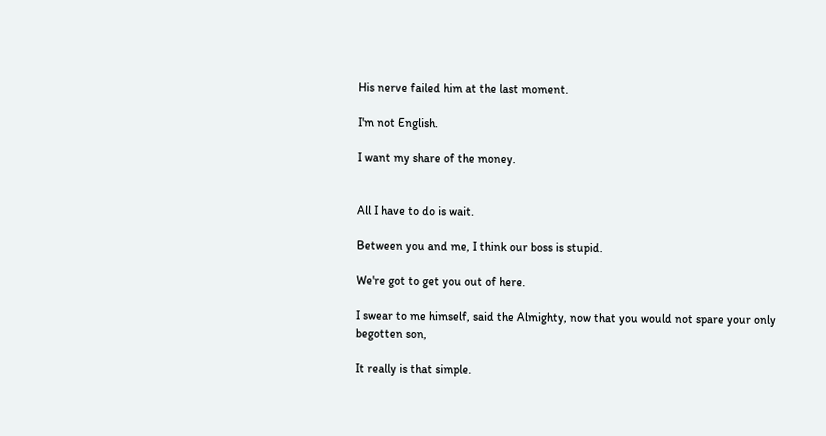His nerve failed him at the last moment.

I'm not English.

I want my share of the money.


All I have to do is wait.

Between you and me, I think our boss is stupid.

We're got to get you out of here.

I swear to me himself, said the Almighty, now that you would not spare your only begotten son,

It really is that simple.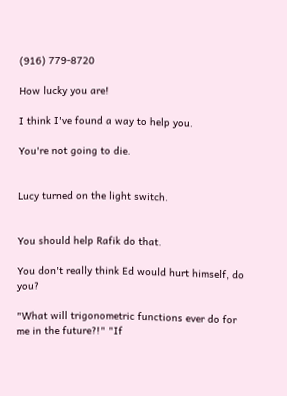(916) 779-8720

How lucky you are!

I think I've found a way to help you.

You're not going to die.


Lucy turned on the light switch.


You should help Rafik do that.

You don't really think Ed would hurt himself, do you?

"What will trigonometric functions ever do for me in the future?!" "If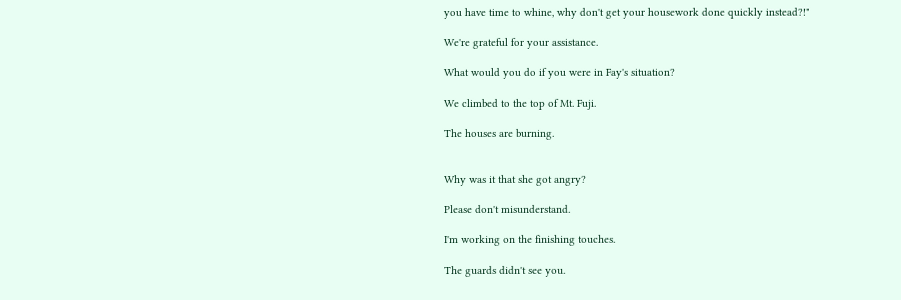you have time to whine, why don't get your housework done quickly instead?!"

We're grateful for your assistance.

What would you do if you were in Fay's situation?

We climbed to the top of Mt. Fuji.

The houses are burning.


Why was it that she got angry?

Please don't misunderstand.

I'm working on the finishing touches.

The guards didn't see you.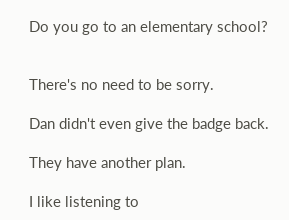Do you go to an elementary school?


There's no need to be sorry.

Dan didn't even give the badge back.

They have another plan.

I like listening to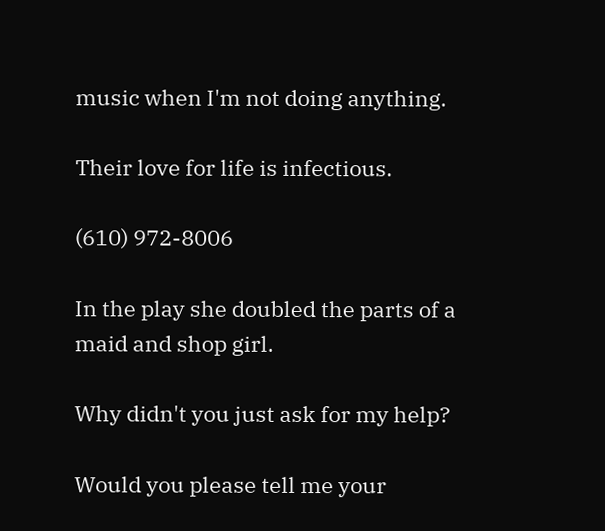music when I'm not doing anything.

Their love for life is infectious.

(610) 972-8006

In the play she doubled the parts of a maid and shop girl.

Why didn't you just ask for my help?

Would you please tell me your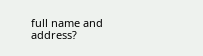full name and address?